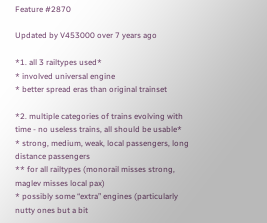Feature #2870

Updated by V453000 over 7 years ago

*1. all 3 railtypes used*
* involved universal engine
* better spread eras than original trainset

*2. multiple categories of trains evolving with time - no useless trains, all should be usable*
* strong, medium, weak, local passengers, long distance passengers
** for all railtypes (monorail misses strong, maglev misses local pax)
* possibly some “extra” engines (particularly nutty ones but a bit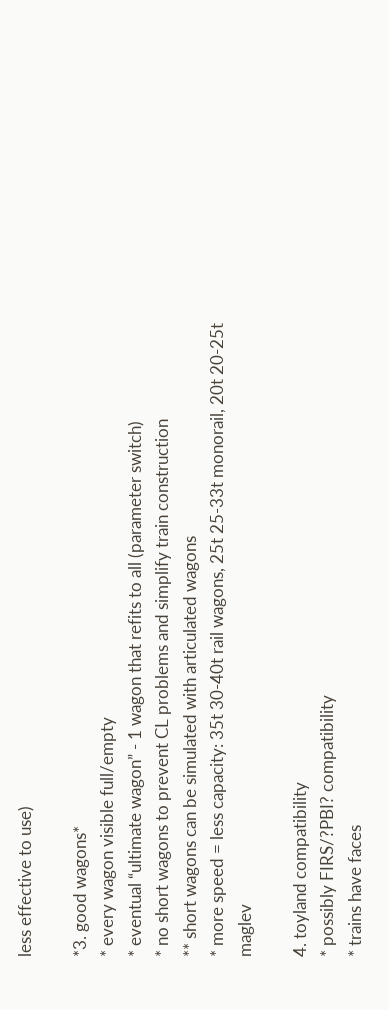less effective to use)

*3. good wagons*
* every wagon visible full/empty
* eventual “ultimate wagon” - 1 wagon that refits to all (parameter switch)
* no short wagons to prevent CL problems and simplify train construction
** short wagons can be simulated with articulated wagons
* more speed = less capacity: 35t 30-40t rail wagons, 25t 25-33t monorail, 20t 20-25t maglev

4. toyland compatibility
* possibly FIRS/?PBI? compatibility
* trains have faces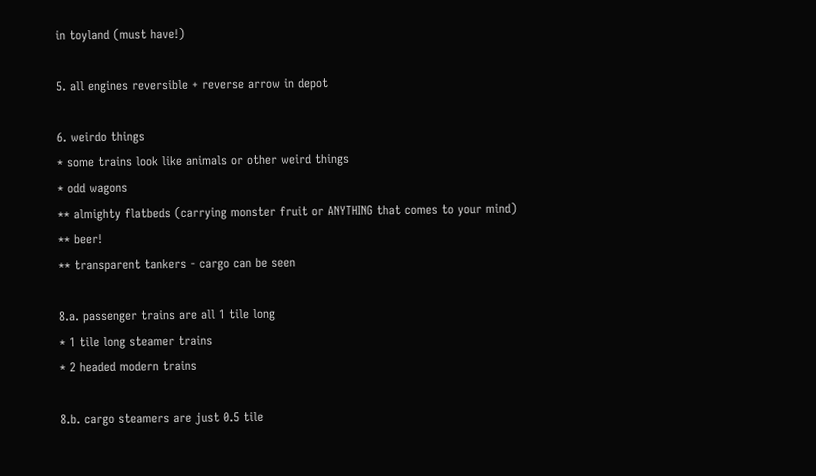in toyland (must have!)

5. all engines reversible + reverse arrow in depot

6. weirdo things
* some trains look like animals or other weird things
* odd wagons
** almighty flatbeds (carrying monster fruit or ANYTHING that comes to your mind)
** beer!
** transparent tankers - cargo can be seen

8.a. passenger trains are all 1 tile long
* 1 tile long steamer trains
* 2 headed modern trains

8.b. cargo steamers are just 0.5 tile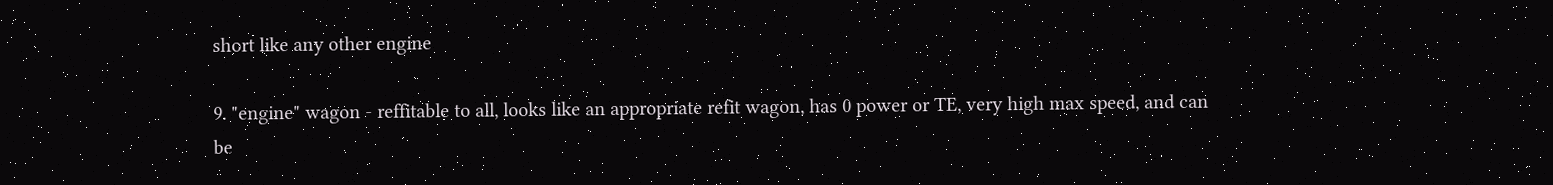short like any other engine

9. "engine" wagon - reffitable to all, looks like an appropriate refit wagon, has 0 power or TE, very high max speed, and can be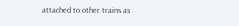attached to other trains as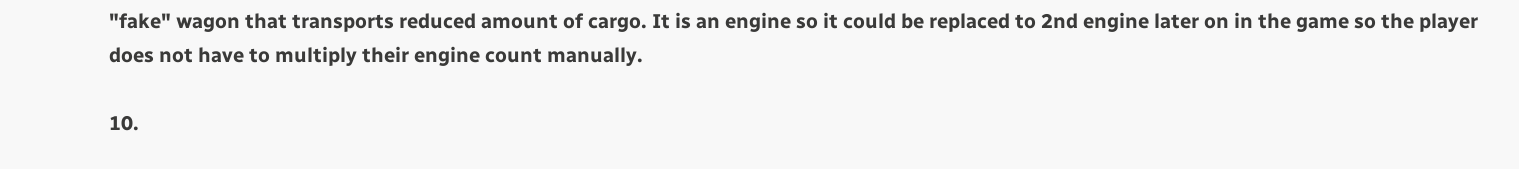"fake" wagon that transports reduced amount of cargo. It is an engine so it could be replaced to 2nd engine later on in the game so the player does not have to multiply their engine count manually.

10.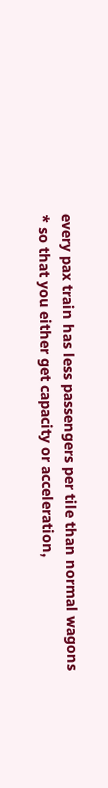every pax train has less passengers per tile than normal wagons
* so that you either get capacity or acceleration,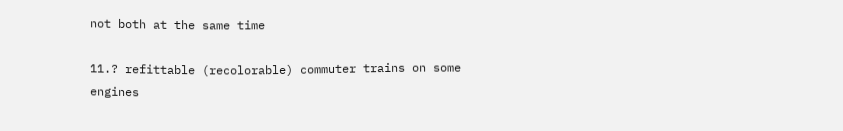not both at the same time

11.? refittable (recolorable) commuter trains on some engines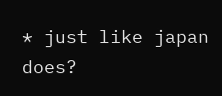* just like japan does?